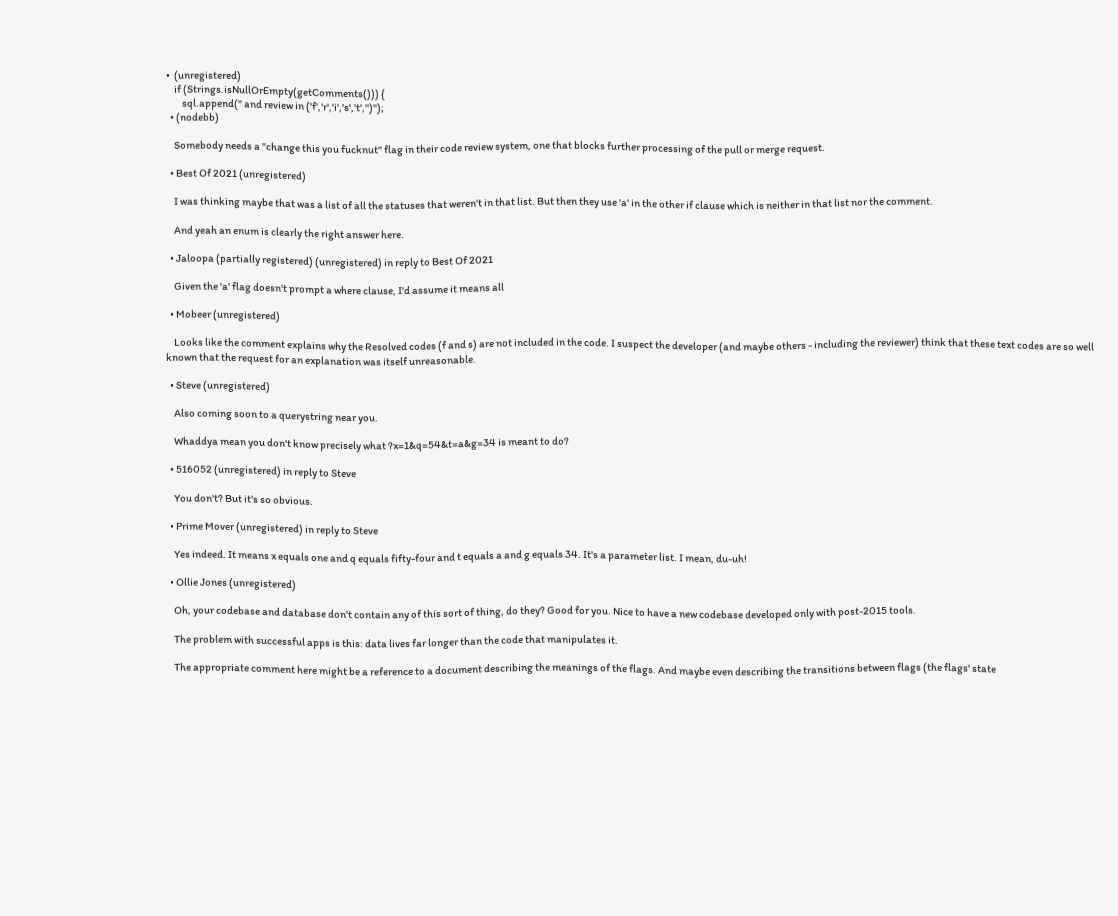•  (unregistered)
    if (Strings.isNullOrEmpty(getComments())) {
        sql.append(" and review in ('f','r','i','s','t','')");
  • (nodebb)

    Somebody needs a "change this you fucknut" flag in their code review system, one that blocks further processing of the pull or merge request.

  • Best Of 2021 (unregistered)

    I was thinking maybe that was a list of all the statuses that weren't in that list. But then they use 'a' in the other if clause which is neither in that list nor the comment.

    And yeah an enum is clearly the right answer here.

  • Jaloopa (partially registered) (unregistered) in reply to Best Of 2021

    Given the 'a' flag doesn't prompt a where clause, I'd assume it means all

  • Mobeer (unregistered)

    Looks like the comment explains why the Resolved codes (f and s) are not included in the code. I suspect the developer (and maybe others - including the reviewer) think that these text codes are so well known that the request for an explanation was itself unreasonable.

  • Steve (unregistered)

    Also coming soon to a querystring near you.

    Whaddya mean you don't know precisely what ?x=1&q=54&t=a&g=34 is meant to do?

  • 516052 (unregistered) in reply to Steve

    You don't? But it's so obvious.

  • Prime Mover (unregistered) in reply to Steve

    Yes indeed. It means x equals one and q equals fifty-four and t equals a and g equals 34. It's a parameter list. I mean, du-uh!

  • Ollie Jones (unregistered)

    Oh, your codebase and database don't contain any of this sort of thing, do they? Good for you. Nice to have a new codebase developed only with post-2015 tools.

    The problem with successful apps is this: data lives far longer than the code that manipulates it.

    The appropriate comment here might be a reference to a document describing the meanings of the flags. And maybe even describing the transitions between flags (the flags' state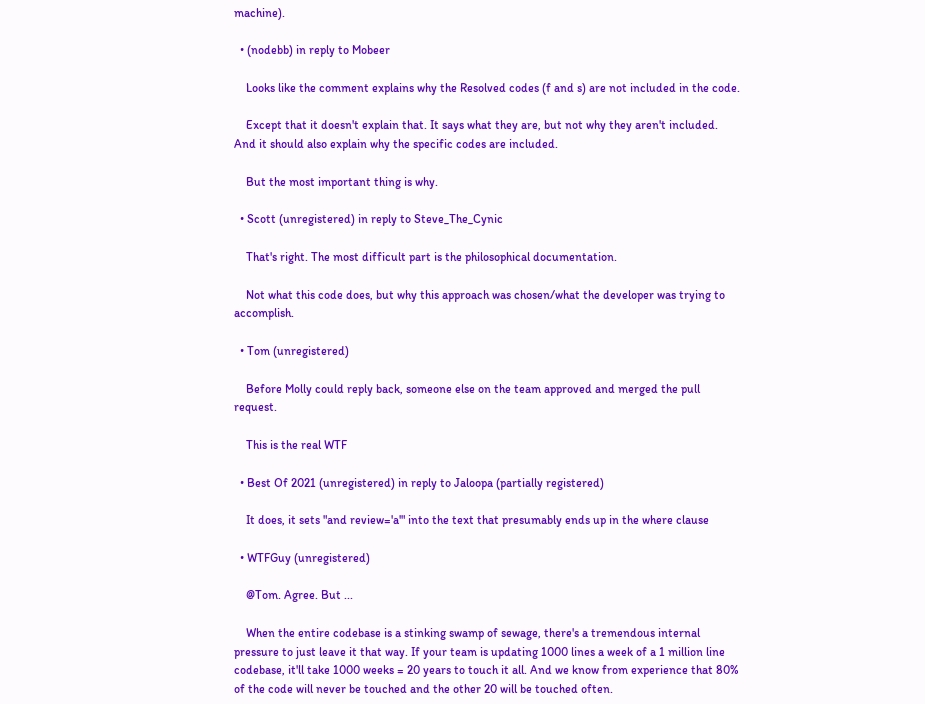machine).

  • (nodebb) in reply to Mobeer

    Looks like the comment explains why the Resolved codes (f and s) are not included in the code.

    Except that it doesn't explain that. It says what they are, but not why they aren't included. And it should also explain why the specific codes are included.

    But the most important thing is why.

  • Scott (unregistered) in reply to Steve_The_Cynic

    That's right. The most difficult part is the philosophical documentation.

    Not what this code does, but why this approach was chosen/what the developer was trying to accomplish.

  • Tom (unregistered)

    Before Molly could reply back, someone else on the team approved and merged the pull request.

    This is the real WTF

  • Best Of 2021 (unregistered) in reply to Jaloopa (partially registered)

    It does, it sets "and review='a'" into the text that presumably ends up in the where clause

  • WTFGuy (unregistered)

    @Tom. Agree. But ...

    When the entire codebase is a stinking swamp of sewage, there's a tremendous internal pressure to just leave it that way. If your team is updating 1000 lines a week of a 1 million line codebase, it'll take 1000 weeks = 20 years to touch it all. And we know from experience that 80% of the code will never be touched and the other 20 will be touched often.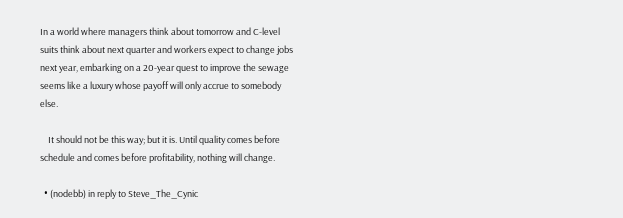In a world where managers think about tomorrow and C-level suits think about next quarter and workers expect to change jobs next year, embarking on a 20-year quest to improve the sewage seems like a luxury whose payoff will only accrue to somebody else.

    It should not be this way; but it is. Until quality comes before schedule and comes before profitability, nothing will change.

  • (nodebb) in reply to Steve_The_Cynic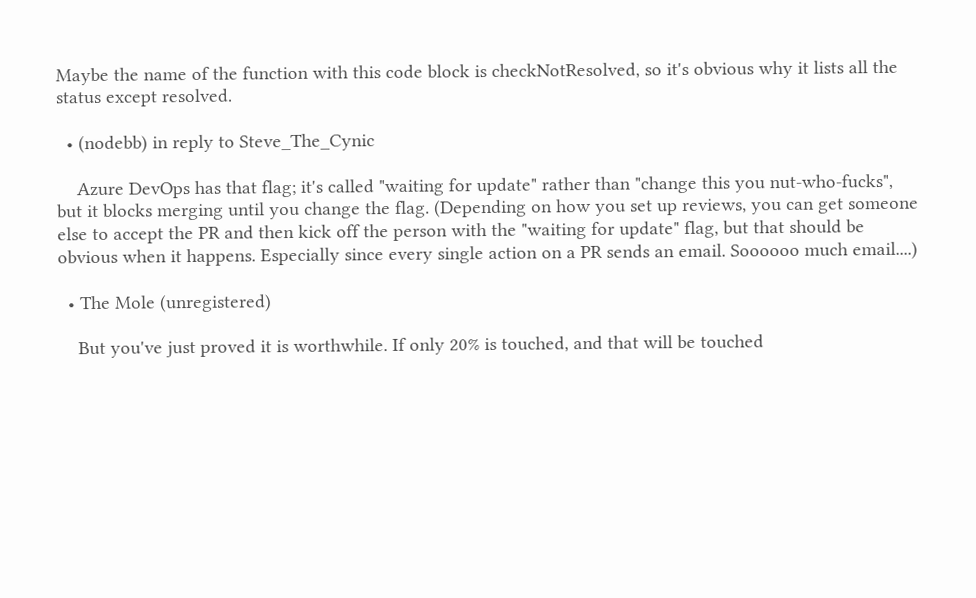Maybe the name of the function with this code block is checkNotResolved, so it's obvious why it lists all the status except resolved.

  • (nodebb) in reply to Steve_The_Cynic

    Azure DevOps has that flag; it's called "waiting for update" rather than "change this you nut-who-fucks", but it blocks merging until you change the flag. (Depending on how you set up reviews, you can get someone else to accept the PR and then kick off the person with the "waiting for update" flag, but that should be obvious when it happens. Especially since every single action on a PR sends an email. Soooooo much email....)

  • The Mole (unregistered)

    But you've just proved it is worthwhile. If only 20% is touched, and that will be touched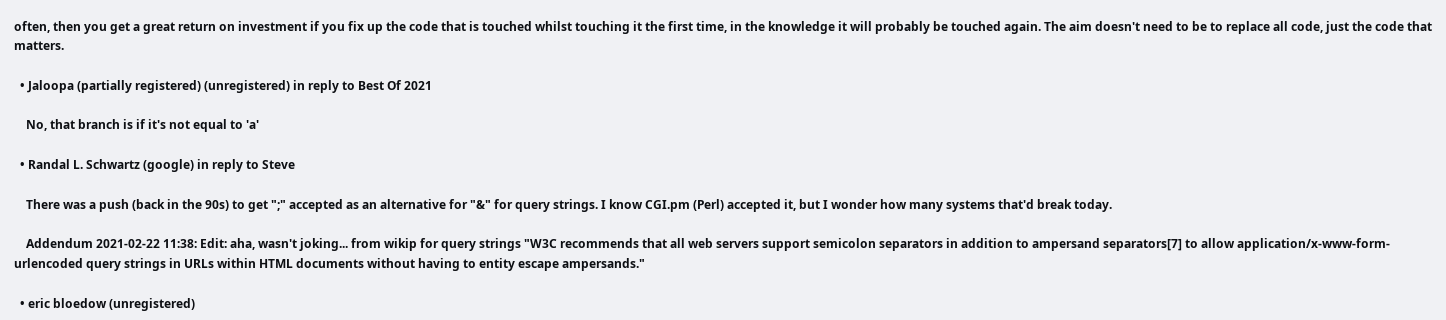often, then you get a great return on investment if you fix up the code that is touched whilst touching it the first time, in the knowledge it will probably be touched again. The aim doesn't need to be to replace all code, just the code that matters.

  • Jaloopa (partially registered) (unregistered) in reply to Best Of 2021

    No, that branch is if it's not equal to 'a'

  • Randal L. Schwartz (google) in reply to Steve

    There was a push (back in the 90s) to get ";" accepted as an alternative for "&" for query strings. I know CGI.pm (Perl) accepted it, but I wonder how many systems that'd break today.

    Addendum 2021-02-22 11:38: Edit: aha, wasn't joking... from wikip for query strings "W3C recommends that all web servers support semicolon separators in addition to ampersand separators[7] to allow application/x-www-form-urlencoded query strings in URLs within HTML documents without having to entity escape ampersands."

  • eric bloedow (unregistered)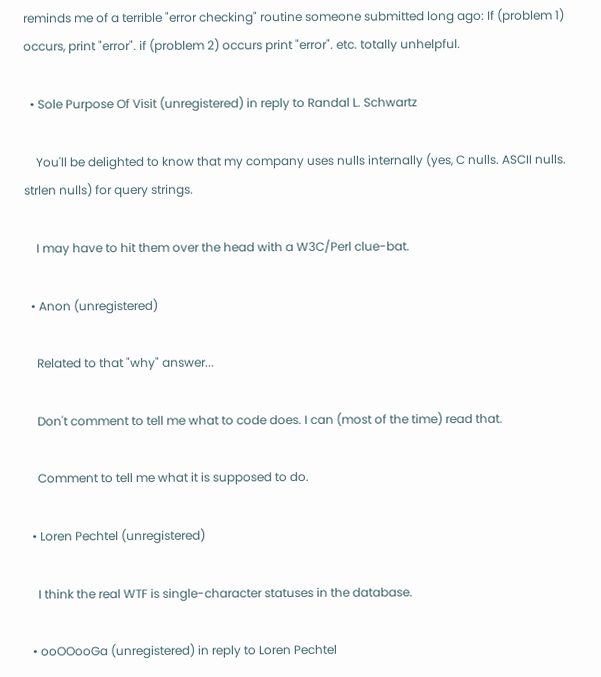reminds me of a terrible "error checking" routine someone submitted long ago: If (problem 1) occurs, print "error". if (problem 2) occurs print "error". etc. totally unhelpful.

  • Sole Purpose Of Visit (unregistered) in reply to Randal L. Schwartz

    You'll be delighted to know that my company uses nulls internally (yes, C nulls. ASCII nulls. strlen nulls) for query strings.

    I may have to hit them over the head with a W3C/Perl clue-bat.

  • Anon (unregistered)

    Related to that "why" answer...

    Don't comment to tell me what to code does. I can (most of the time) read that.

    Comment to tell me what it is supposed to do.

  • Loren Pechtel (unregistered)

    I think the real WTF is single-character statuses in the database.

  • ooOOooGa (unregistered) in reply to Loren Pechtel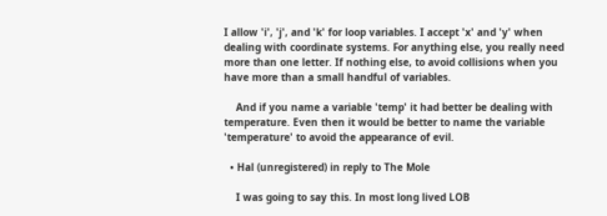I allow 'i', 'j', and 'k' for loop variables. I accept 'x' and 'y' when dealing with coordinate systems. For anything else, you really need more than one letter. If nothing else, to avoid collisions when you have more than a small handful of variables.

    And if you name a variable 'temp' it had better be dealing with temperature. Even then it would be better to name the variable 'temperature' to avoid the appearance of evil.

  • Hal (unregistered) in reply to The Mole

    I was going to say this. In most long lived LOB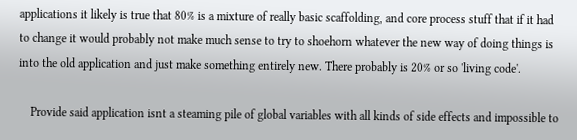applications it likely is true that 80% is a mixture of really basic scaffolding, and core process stuff that if it had to change it would probably not make much sense to try to shoehorn whatever the new way of doing things is into the old application and just make something entirely new. There probably is 20% or so 'living code'.

    Provide said application isnt a steaming pile of global variables with all kinds of side effects and impossible to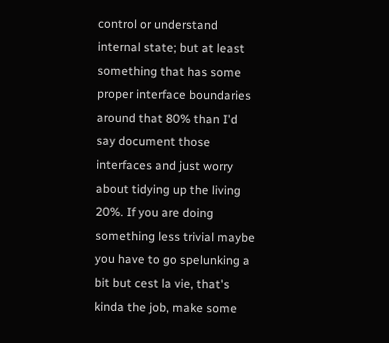control or understand internal state; but at least something that has some proper interface boundaries around that 80% than I'd say document those interfaces and just worry about tidying up the living 20%. If you are doing something less trivial maybe you have to go spelunking a bit but cest la vie, that's kinda the job, make some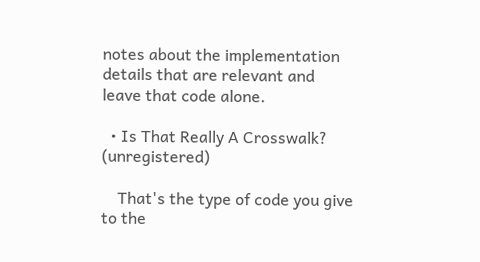notes about the implementation details that are relevant and leave that code alone.

  • Is That Really A Crosswalk? (unregistered)

    That's the type of code you give to the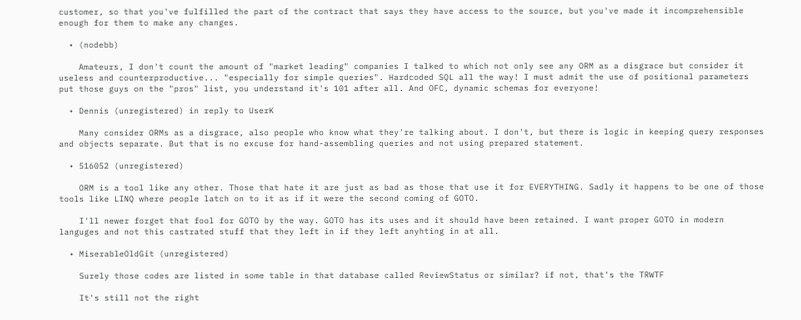customer, so that you've fulfilled the part of the contract that says they have access to the source, but you've made it incomprehensible enough for them to make any changes.

  • (nodebb)

    Amateurs, I don't count the amount of "market leading" companies I talked to which not only see any ORM as a disgrace but consider it useless and counterproductive... "especially for simple queries". Hardcoded SQL all the way! I must admit the use of positional parameters put those guys on the "pros" list, you understand it's 101 after all. And OFC, dynamic schemas for everyone!

  • Dennis (unregistered) in reply to UserK

    Many consider ORMs as a disgrace, also people who know what they're talking about. I don't, but there is logic in keeping query responses and objects separate. But that is no excuse for hand-assembling queries and not using prepared statement.

  • 516052 (unregistered)

    ORM is a tool like any other. Those that hate it are just as bad as those that use it for EVERYTHING. Sadly it happens to be one of those tools like LINQ where people latch on to it as if it were the second coming of GOTO.

    I'll newer forget that fool for GOTO by the way. GOTO has its uses and it should have been retained. I want proper GOTO in modern languges and not this castrated stuff that they left in if they left anyhting in at all.

  • MiserableOldGit (unregistered)

    Surely those codes are listed in some table in that database called ReviewStatus or similar? if not, that's the TRWTF

    It's still not the right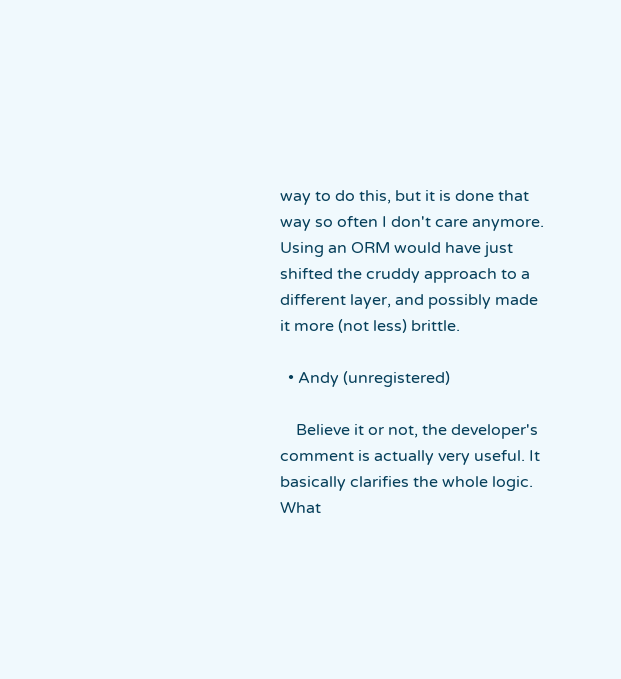way to do this, but it is done that way so often I don't care anymore. Using an ORM would have just shifted the cruddy approach to a different layer, and possibly made it more (not less) brittle.

  • Andy (unregistered)

    Believe it or not, the developer's comment is actually very useful. It basically clarifies the whole logic. What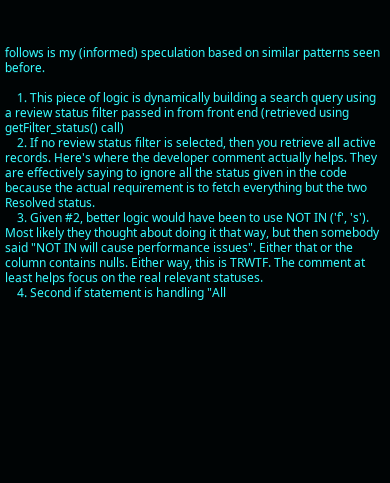follows is my (informed) speculation based on similar patterns seen before.

    1. This piece of logic is dynamically building a search query using a review status filter passed in from front end (retrieved using getFilter_status() call)
    2. If no review status filter is selected, then you retrieve all active records. Here's where the developer comment actually helps. They are effectively saying to ignore all the status given in the code because the actual requirement is to fetch everything but the two Resolved status.
    3. Given #2, better logic would have been to use NOT IN ('f', 's'). Most likely they thought about doing it that way, but then somebody said "NOT IN will cause performance issues". Either that or the column contains nulls. Either way, this is TRWTF. The comment at least helps focus on the real relevant statuses.
    4. Second if statement is handling "All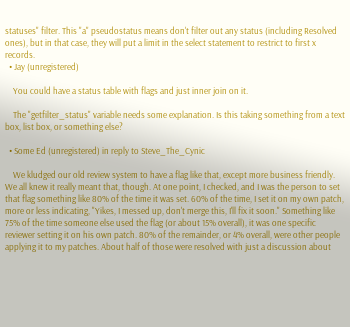statuses" filter. This "a" pseudostatus means don't filter out any status (including Resolved ones), but in that case, they will put a limit in the select statement to restrict to first x records.
  • Jay (unregistered)

    You could have a status table with flags and just inner join on it.

    The "getfilter_status" variable needs some explanation. Is this taking something from a text box, list box, or something else?

  • Some Ed (unregistered) in reply to Steve_The_Cynic

    We kludged our old review system to have a flag like that, except more business friendly. We all knew it really meant that, though. At one point, I checked, and I was the person to set that flag something like 80% of the time it was set. 60% of the time, I set it on my own patch, more or less indicating, "Yikes, I messed up, don't merge this, I'll fix it soon." Something like 75% of the time someone else used the flag (or about 15% overall), it was one specific reviewer setting it on his own patch. 80% of the remainder, or 4% overall, were other people applying it to my patches. About half of those were resolved with just a discussion about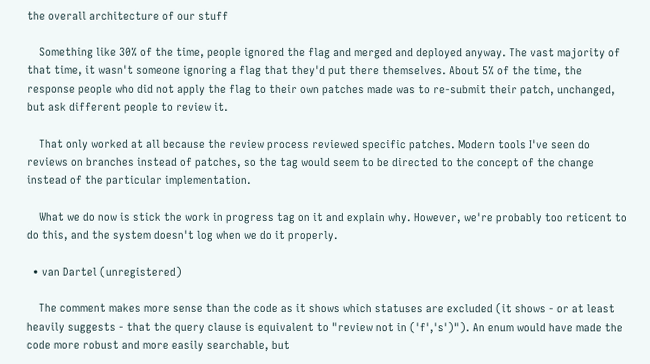the overall architecture of our stuff

    Something like 30% of the time, people ignored the flag and merged and deployed anyway. The vast majority of that time, it wasn't someone ignoring a flag that they'd put there themselves. About 5% of the time, the response people who did not apply the flag to their own patches made was to re-submit their patch, unchanged, but ask different people to review it.

    That only worked at all because the review process reviewed specific patches. Modern tools I've seen do reviews on branches instead of patches, so the tag would seem to be directed to the concept of the change instead of the particular implementation.

    What we do now is stick the work in progress tag on it and explain why. However, we're probably too reticent to do this, and the system doesn't log when we do it properly.

  • van Dartel (unregistered)

    The comment makes more sense than the code as it shows which statuses are excluded (it shows - or at least heavily suggests - that the query clause is equivalent to "review not in ('f','s')"). An enum would have made the code more robust and more easily searchable, but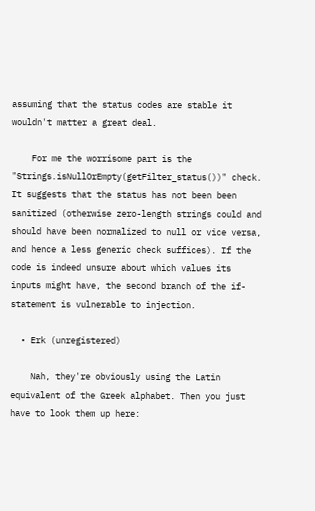assuming that the status codes are stable it wouldn't matter a great deal.

    For me the worrisome part is the "Strings.isNullOrEmpty(getFilter_status())" check. It suggests that the status has not been been sanitized (otherwise zero-length strings could and should have been normalized to null or vice versa, and hence a less generic check suffices). If the code is indeed unsure about which values its inputs might have, the second branch of the if-statement is vulnerable to injection.

  • Erk (unregistered)

    Nah, they're obviously using the Latin equivalent of the Greek alphabet. Then you just have to look them up here: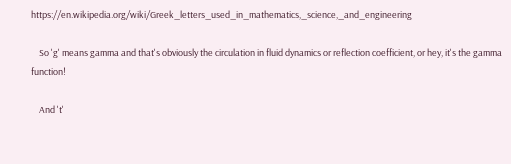https://en.wikipedia.org/wiki/Greek_letters_used_in_mathematics,_science,_and_engineering

    So 'g' means gamma and that's obviously the circulation in fluid dynamics or reflection coefficient, or hey, it's the gamma function!

    And 't'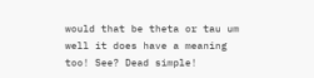would that be theta or tau um well it does have a meaning too! See? Dead simple!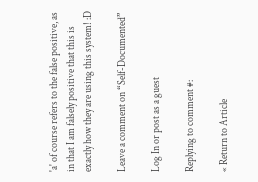'a' of course refers to the false positive, as in that I am falsely positive that this is exactly how they are using this system! :D

Leave a comment on “Self-Documented”

Log In or post as a guest

Replying to comment #:

« Return to Article